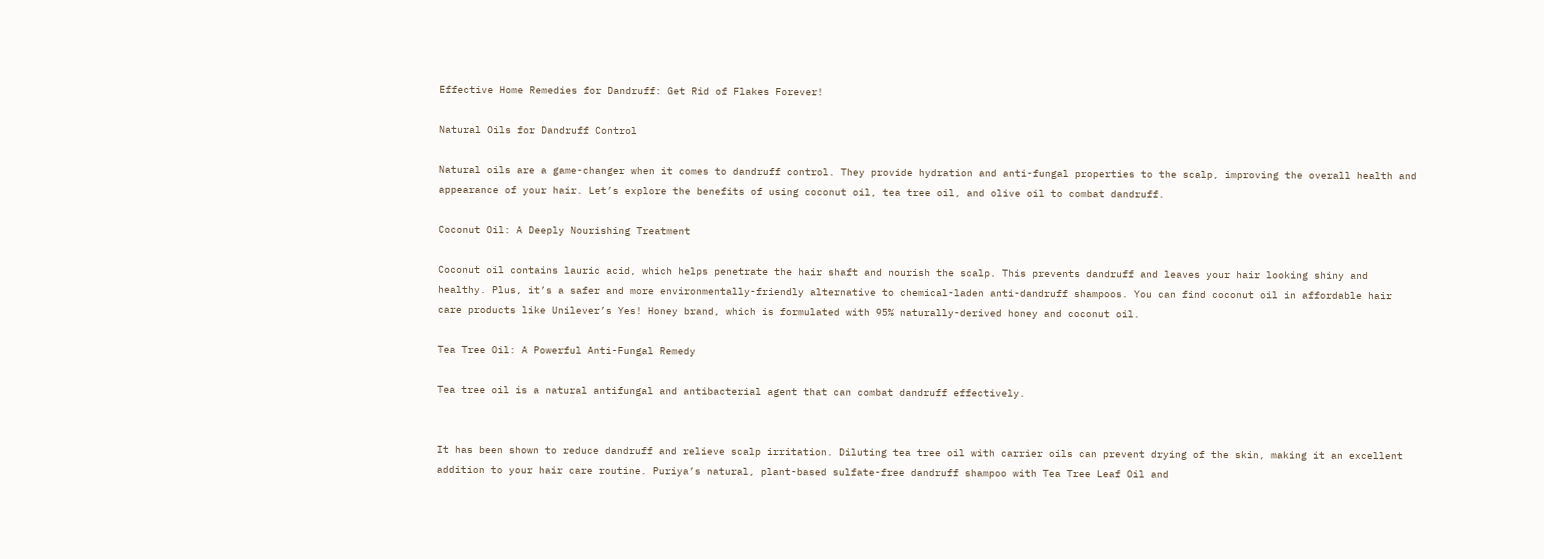Effective Home Remedies for Dandruff: Get Rid of Flakes Forever!

Natural Oils for Dandruff Control

Natural oils are a game-changer when it comes to dandruff control. They provide hydration and anti-fungal properties to the scalp, improving the overall health and appearance of your hair. Let’s explore the benefits of using coconut oil, tea tree oil, and olive oil to combat dandruff.

Coconut Oil: A Deeply Nourishing Treatment

Coconut oil contains lauric acid, which helps penetrate the hair shaft and nourish the scalp. This prevents dandruff and leaves your hair looking shiny and healthy. Plus, it’s a safer and more environmentally-friendly alternative to chemical-laden anti-dandruff shampoos. You can find coconut oil in affordable hair care products like Unilever’s Yes! Honey brand, which is formulated with 95% naturally-derived honey and coconut oil.

Tea Tree Oil: A Powerful Anti-Fungal Remedy

Tea tree oil is a natural antifungal and antibacterial agent that can combat dandruff effectively.


It has been shown to reduce dandruff and relieve scalp irritation. Diluting tea tree oil with carrier oils can prevent drying of the skin, making it an excellent addition to your hair care routine. Puriya’s natural, plant-based sulfate-free dandruff shampoo with Tea Tree Leaf Oil and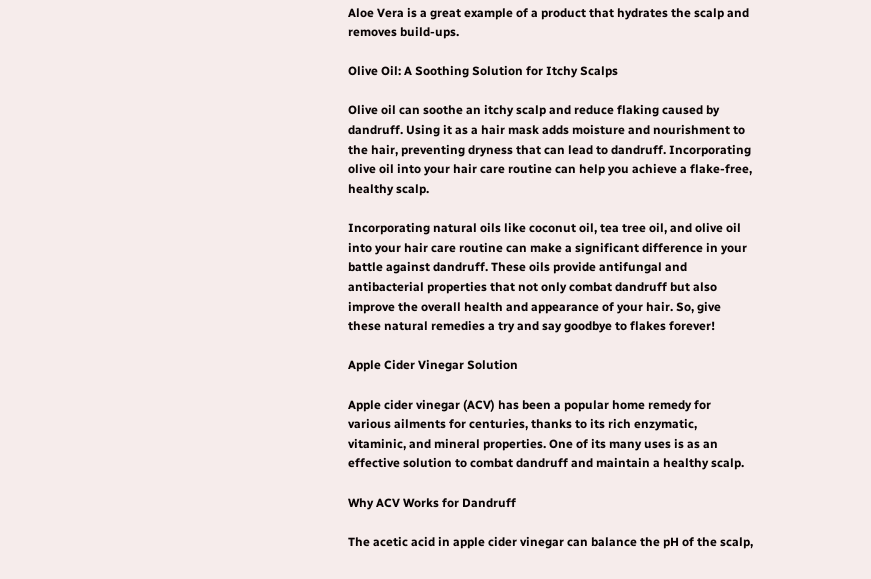Aloe Vera is a great example of a product that hydrates the scalp and removes build-ups.

Olive Oil: A Soothing Solution for Itchy Scalps

Olive oil can soothe an itchy scalp and reduce flaking caused by dandruff. Using it as a hair mask adds moisture and nourishment to the hair, preventing dryness that can lead to dandruff. Incorporating olive oil into your hair care routine can help you achieve a flake-free, healthy scalp.

Incorporating natural oils like coconut oil, tea tree oil, and olive oil into your hair care routine can make a significant difference in your battle against dandruff. These oils provide antifungal and antibacterial properties that not only combat dandruff but also improve the overall health and appearance of your hair. So, give these natural remedies a try and say goodbye to flakes forever!

Apple Cider Vinegar Solution

Apple cider vinegar (ACV) has been a popular home remedy for various ailments for centuries, thanks to its rich enzymatic, vitaminic, and mineral properties. One of its many uses is as an effective solution to combat dandruff and maintain a healthy scalp.

Why ACV Works for Dandruff

The acetic acid in apple cider vinegar can balance the pH of the scalp,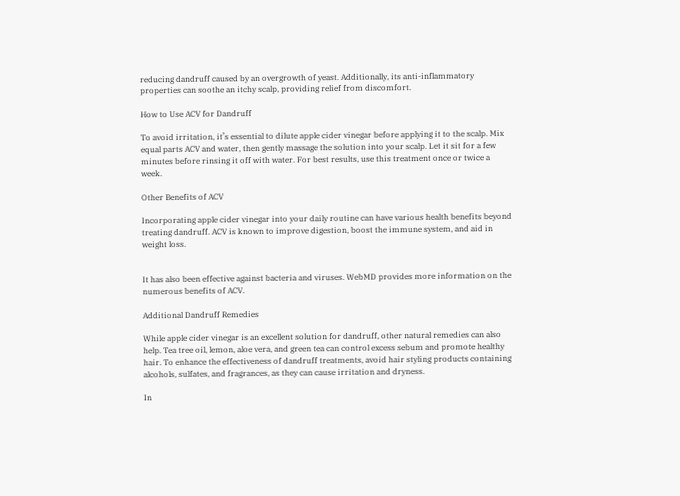reducing dandruff caused by an overgrowth of yeast. Additionally, its anti-inflammatory properties can soothe an itchy scalp, providing relief from discomfort.

How to Use ACV for Dandruff

To avoid irritation, it’s essential to dilute apple cider vinegar before applying it to the scalp. Mix equal parts ACV and water, then gently massage the solution into your scalp. Let it sit for a few minutes before rinsing it off with water. For best results, use this treatment once or twice a week.

Other Benefits of ACV

Incorporating apple cider vinegar into your daily routine can have various health benefits beyond treating dandruff. ACV is known to improve digestion, boost the immune system, and aid in weight loss.


It has also been effective against bacteria and viruses. WebMD provides more information on the numerous benefits of ACV.

Additional Dandruff Remedies

While apple cider vinegar is an excellent solution for dandruff, other natural remedies can also help. Tea tree oil, lemon, aloe vera, and green tea can control excess sebum and promote healthy hair. To enhance the effectiveness of dandruff treatments, avoid hair styling products containing alcohols, sulfates, and fragrances, as they can cause irritation and dryness.

In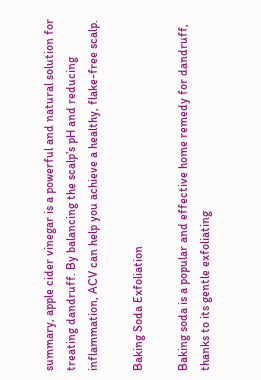summary, apple cider vinegar is a powerful and natural solution for treating dandruff. By balancing the scalp’s pH and reducing inflammation, ACV can help you achieve a healthy, flake-free scalp.

Baking Soda Exfoliation

Baking soda is a popular and effective home remedy for dandruff, thanks to its gentle exfoliating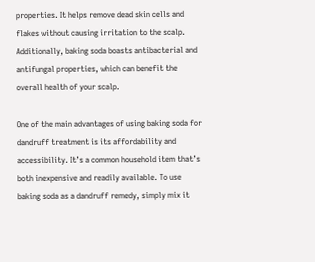properties. It helps remove dead skin cells and flakes without causing irritation to the scalp. Additionally, baking soda boasts antibacterial and antifungal properties, which can benefit the overall health of your scalp.

One of the main advantages of using baking soda for dandruff treatment is its affordability and accessibility. It’s a common household item that’s both inexpensive and readily available. To use baking soda as a dandruff remedy, simply mix it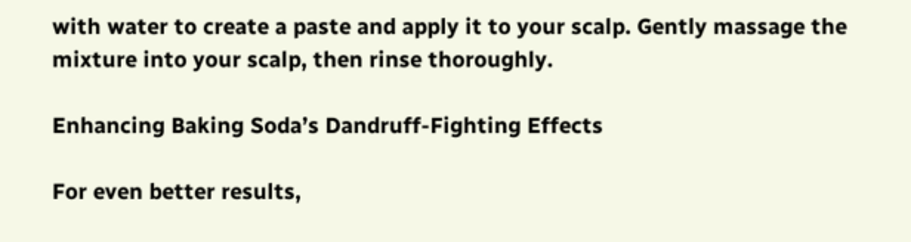with water to create a paste and apply it to your scalp. Gently massage the mixture into your scalp, then rinse thoroughly.

Enhancing Baking Soda’s Dandruff-Fighting Effects

For even better results,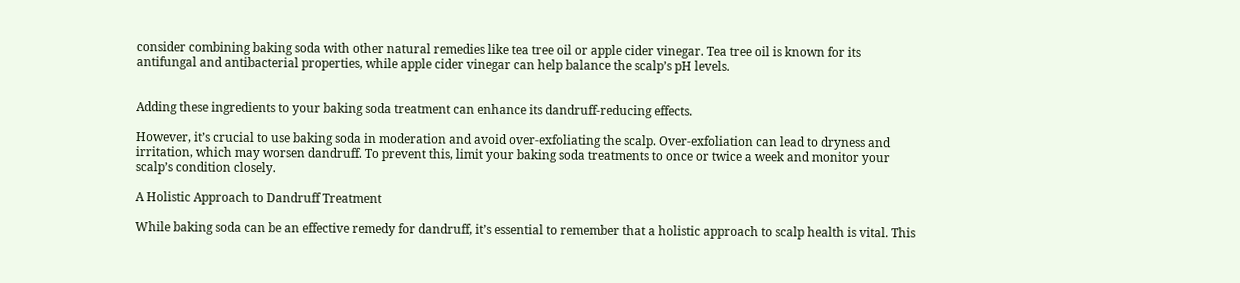consider combining baking soda with other natural remedies like tea tree oil or apple cider vinegar. Tea tree oil is known for its antifungal and antibacterial properties, while apple cider vinegar can help balance the scalp’s pH levels.


Adding these ingredients to your baking soda treatment can enhance its dandruff-reducing effects.

However, it’s crucial to use baking soda in moderation and avoid over-exfoliating the scalp. Over-exfoliation can lead to dryness and irritation, which may worsen dandruff. To prevent this, limit your baking soda treatments to once or twice a week and monitor your scalp’s condition closely.

A Holistic Approach to Dandruff Treatment

While baking soda can be an effective remedy for dandruff, it’s essential to remember that a holistic approach to scalp health is vital. This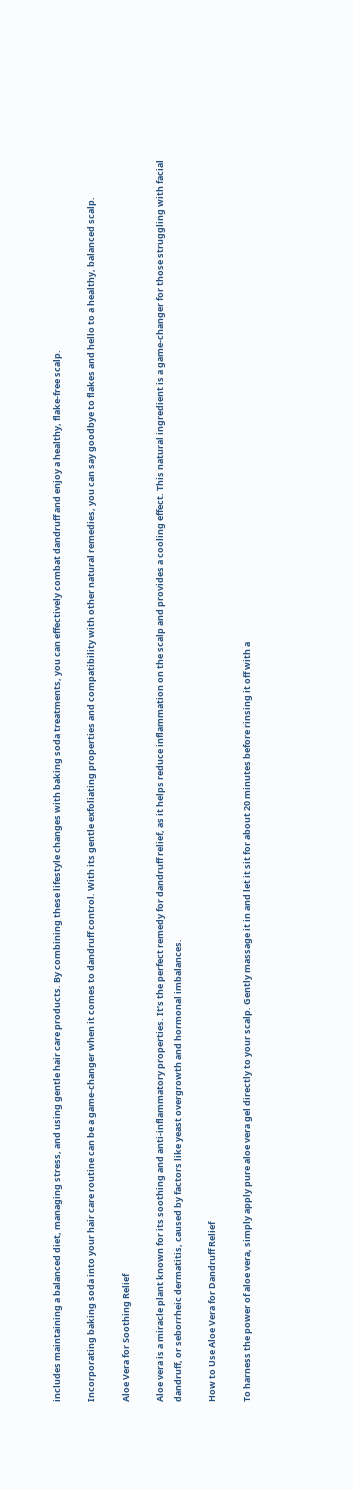includes maintaining a balanced diet, managing stress, and using gentle hair care products. By combining these lifestyle changes with baking soda treatments, you can effectively combat dandruff and enjoy a healthy, flake-free scalp.

Incorporating baking soda into your hair care routine can be a game-changer when it comes to dandruff control. With its gentle exfoliating properties and compatibility with other natural remedies, you can say goodbye to flakes and hello to a healthy, balanced scalp.

Aloe Vera for Soothing Relief

Aloe vera is a miracle plant known for its soothing and anti-inflammatory properties. It’s the perfect remedy for dandruff relief, as it helps reduce inflammation on the scalp and provides a cooling effect. This natural ingredient is a game-changer for those struggling with facial dandruff, or seborrheic dermatitis, caused by factors like yeast overgrowth and hormonal imbalances.

How to Use Aloe Vera for Dandruff Relief

To harness the power of aloe vera, simply apply pure aloe vera gel directly to your scalp. Gently massage it in and let it sit for about 20 minutes before rinsing it off with a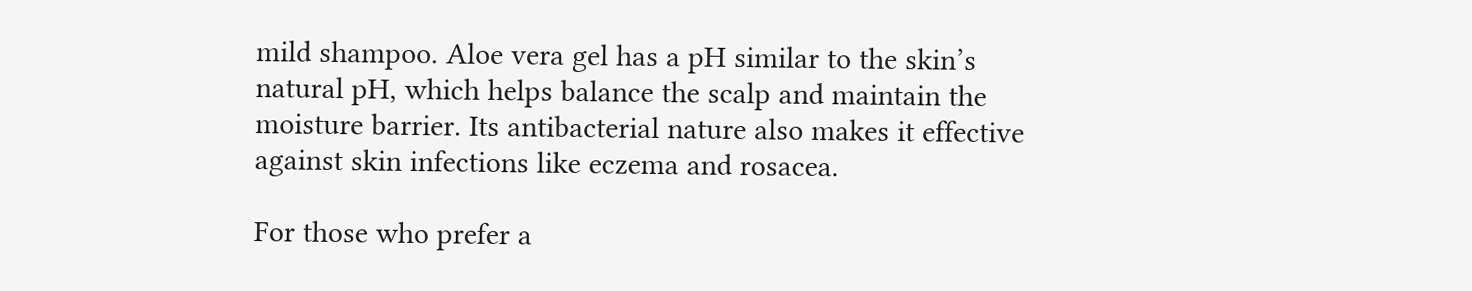mild shampoo. Aloe vera gel has a pH similar to the skin’s natural pH, which helps balance the scalp and maintain the moisture barrier. Its antibacterial nature also makes it effective against skin infections like eczema and rosacea.

For those who prefer a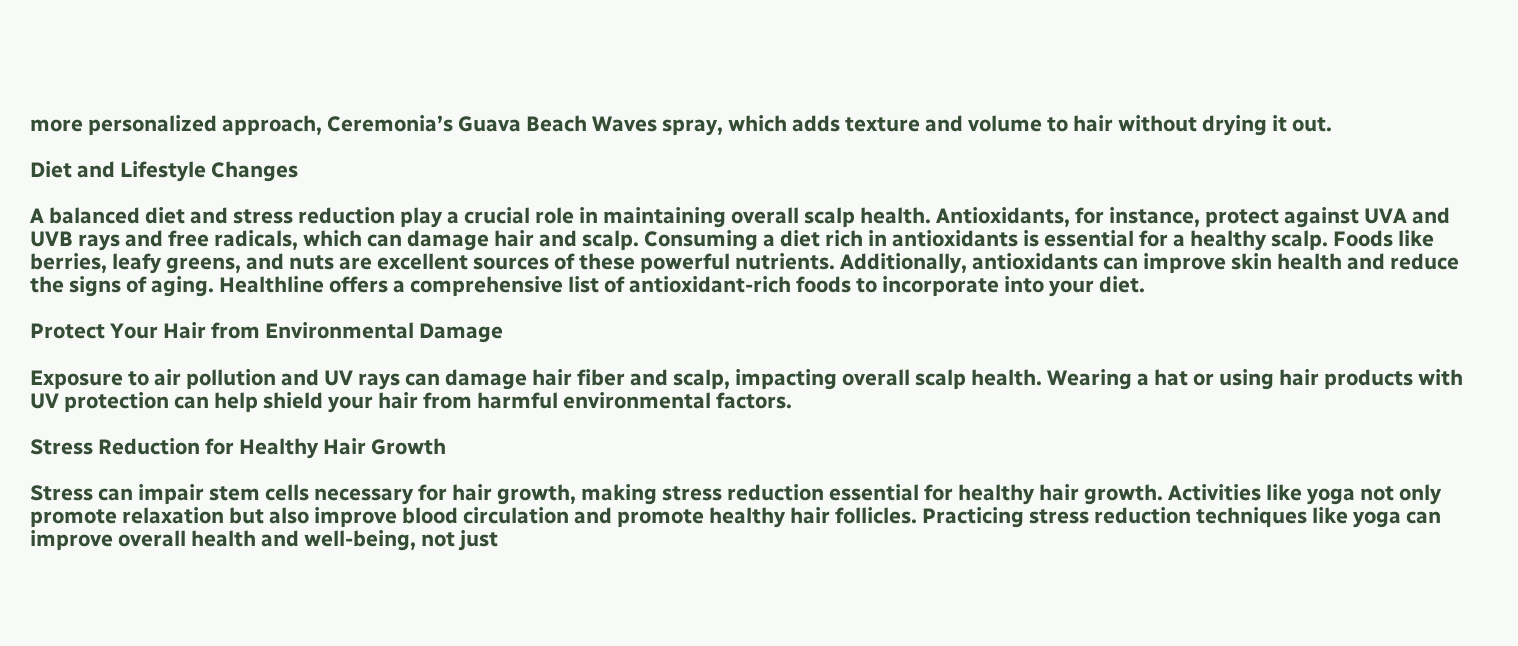more personalized approach, Ceremonia’s Guava Beach Waves spray, which adds texture and volume to hair without drying it out.

Diet and Lifestyle Changes

A balanced diet and stress reduction play a crucial role in maintaining overall scalp health. Antioxidants, for instance, protect against UVA and UVB rays and free radicals, which can damage hair and scalp. Consuming a diet rich in antioxidants is essential for a healthy scalp. Foods like berries, leafy greens, and nuts are excellent sources of these powerful nutrients. Additionally, antioxidants can improve skin health and reduce the signs of aging. Healthline offers a comprehensive list of antioxidant-rich foods to incorporate into your diet.

Protect Your Hair from Environmental Damage

Exposure to air pollution and UV rays can damage hair fiber and scalp, impacting overall scalp health. Wearing a hat or using hair products with UV protection can help shield your hair from harmful environmental factors.

Stress Reduction for Healthy Hair Growth

Stress can impair stem cells necessary for hair growth, making stress reduction essential for healthy hair growth. Activities like yoga not only promote relaxation but also improve blood circulation and promote healthy hair follicles. Practicing stress reduction techniques like yoga can improve overall health and well-being, not just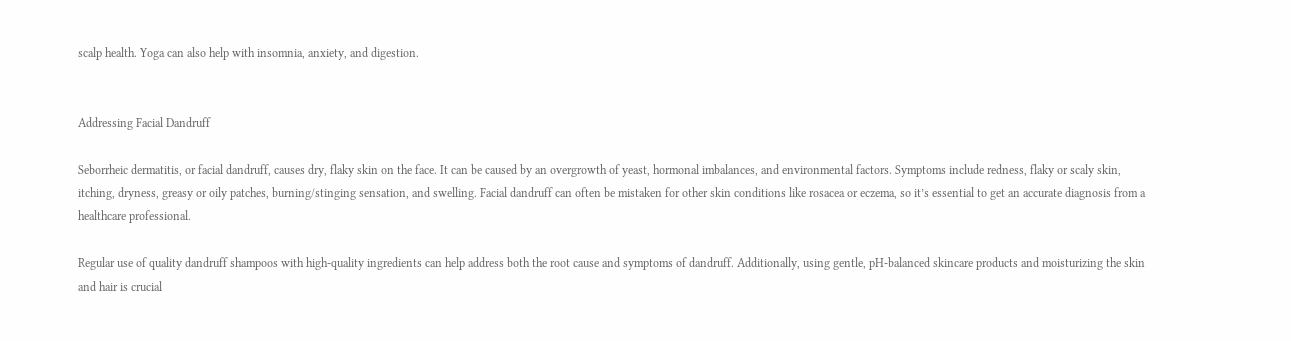scalp health. Yoga can also help with insomnia, anxiety, and digestion.


Addressing Facial Dandruff

Seborrheic dermatitis, or facial dandruff, causes dry, flaky skin on the face. It can be caused by an overgrowth of yeast, hormonal imbalances, and environmental factors. Symptoms include redness, flaky or scaly skin, itching, dryness, greasy or oily patches, burning/stinging sensation, and swelling. Facial dandruff can often be mistaken for other skin conditions like rosacea or eczema, so it’s essential to get an accurate diagnosis from a healthcare professional.

Regular use of quality dandruff shampoos with high-quality ingredients can help address both the root cause and symptoms of dandruff. Additionally, using gentle, pH-balanced skincare products and moisturizing the skin and hair is crucial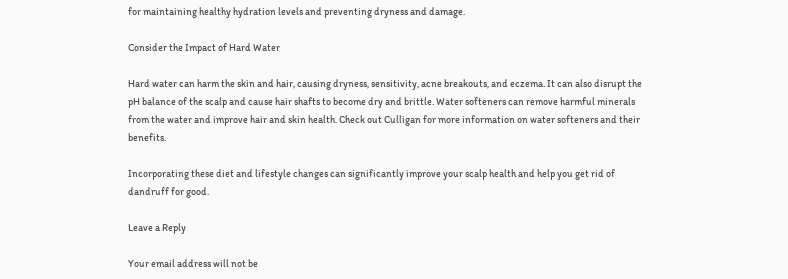for maintaining healthy hydration levels and preventing dryness and damage.

Consider the Impact of Hard Water

Hard water can harm the skin and hair, causing dryness, sensitivity, acne breakouts, and eczema. It can also disrupt the pH balance of the scalp and cause hair shafts to become dry and brittle. Water softeners can remove harmful minerals from the water and improve hair and skin health. Check out Culligan for more information on water softeners and their benefits.

Incorporating these diet and lifestyle changes can significantly improve your scalp health and help you get rid of dandruff for good.

Leave a Reply

Your email address will not be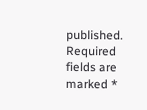published. Required fields are marked *